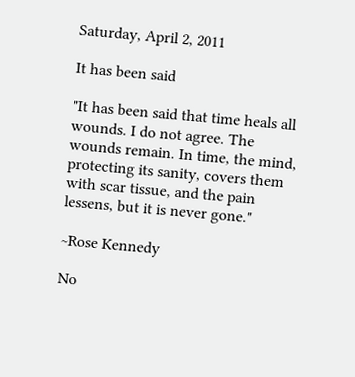Saturday, April 2, 2011

It has been said

"It has been said that time heals all wounds. I do not agree. The wounds remain. In time, the mind, protecting its sanity, covers them with scar tissue, and the pain lessens, but it is never gone."

~Rose Kennedy

No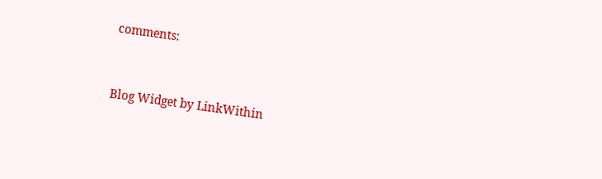comments:


Blog Widget by LinkWithin